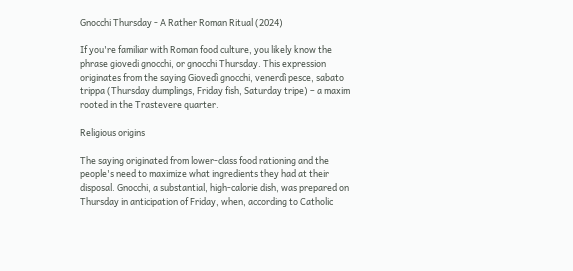Gnocchi Thursday - A Rather Roman Ritual (2024)

If you're familiar with Roman food culture, you likely know the phrase giovedi gnocchi, or gnocchi Thursday. This expression originates from the saying Giovedì gnocchi, venerdì pesce, sabato trippa (Thursday dumplings, Friday fish, Saturday tripe) – a maxim rooted in the Trastevere quarter.

Religious origins

The saying originated from lower-class food rationing and the people's need to maximize what ingredients they had at their disposal. Gnocchi, a substantial, high-calorie dish, was prepared on Thursday in anticipation of Friday, when, according to Catholic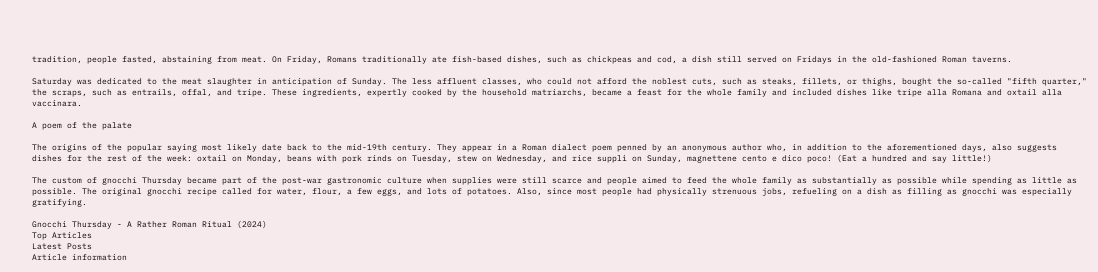tradition, people fasted, abstaining from meat. On Friday, Romans traditionally ate fish-based dishes, such as chickpeas and cod, a dish still served on Fridays in the old-fashioned Roman taverns.

Saturday was dedicated to the meat slaughter in anticipation of Sunday. The less affluent classes, who could not afford the noblest cuts, such as steaks, fillets, or thighs, bought the so-called "fifth quarter," the scraps, such as entrails, offal, and tripe. These ingredients, expertly cooked by the household matriarchs, became a feast for the whole family and included dishes like tripe alla Romana and oxtail alla vaccinara.

A poem of the palate

The origins of the popular saying most likely date back to the mid-19th century. They appear in a Roman dialect poem penned by an anonymous author who, in addition to the aforementioned days, also suggests dishes for the rest of the week: oxtail on Monday, beans with pork rinds on Tuesday, stew on Wednesday, and rice supplì on Sunday, magnettene cento e dico poco! (Eat a hundred and say little!)

The custom of gnocchi Thursday became part of the post-war gastronomic culture when supplies were still scarce and people aimed to feed the whole family as substantially as possible while spending as little as possible. The original gnocchi recipe called for water, flour, a few eggs, and lots of potatoes. Also, since most people had physically strenuous jobs, refueling on a dish as filling as gnocchi was especially gratifying.

Gnocchi Thursday - A Rather Roman Ritual (2024)
Top Articles
Latest Posts
Article information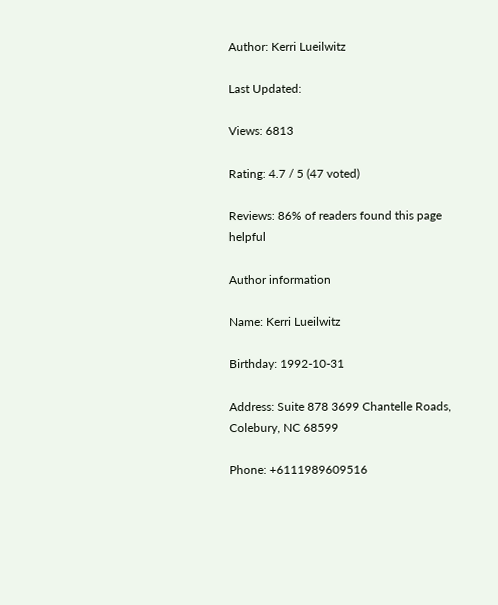Author: Kerri Lueilwitz

Last Updated:

Views: 6813

Rating: 4.7 / 5 (47 voted)

Reviews: 86% of readers found this page helpful

Author information

Name: Kerri Lueilwitz

Birthday: 1992-10-31

Address: Suite 878 3699 Chantelle Roads, Colebury, NC 68599

Phone: +6111989609516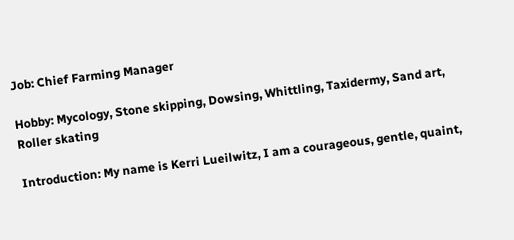Job: Chief Farming Manager

Hobby: Mycology, Stone skipping, Dowsing, Whittling, Taxidermy, Sand art, Roller skating

Introduction: My name is Kerri Lueilwitz, I am a courageous, gentle, quaint,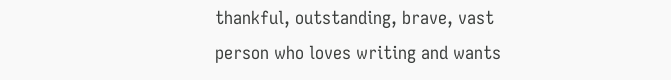thankful, outstanding, brave, vast person who loves writing and wants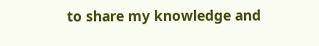to share my knowledge and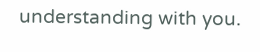understanding with you.